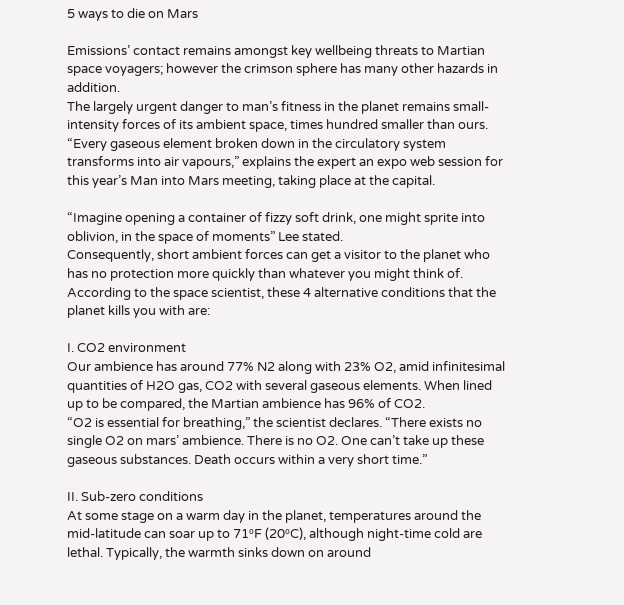5 ways to die on Mars

Emissions’ contact remains amongst key wellbeing threats to Martian space voyagers; however the crimson sphere has many other hazards in addition.
The largely urgent danger to man’s fitness in the planet remains small-intensity forces of its ambient space, times hundred smaller than ours.
“Every gaseous element broken down in the circulatory system transforms into air vapours,” explains the expert an expo web session for this year’s Man into Mars meeting, taking place at the capital.

“Imagine opening a container of fizzy soft drink, one might sprite into oblivion, in the space of moments” Lee stated.
Consequently, short ambient forces can get a visitor to the planet who has no protection more quickly than whatever you might think of. According to the space scientist, these 4 alternative conditions that the planet kills you with are:

I. CO2 environment
Our ambience has around 77% N2 along with 23% O2, amid infinitesimal quantities of H2O gas, CO2 with several gaseous elements. When lined up to be compared, the Martian ambience has 96% of CO2.
“O2 is essential for breathing,” the scientist declares. “There exists no single O2 on mars’ ambience. There is no O2. One can’t take up these gaseous substances. Death occurs within a very short time.”

II. Sub-zero conditions
At some stage on a warm day in the planet, temperatures around the mid-latitude can soar up to 71⁰F (20⁰C), although night-time cold are lethal. Typically, the warmth sinks down on around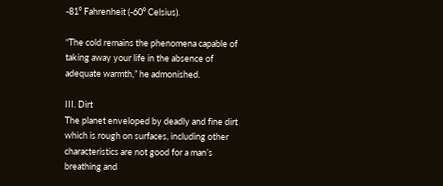-81⁰ Fahrenheit (-60⁰ Celsius).

“The cold remains the phenomena capable of taking away your life in the absence of adequate warmth,” he admonished.

III. Dirt
The planet enveloped by deadly and fine dirt which is rough on surfaces, including other characteristics are not good for a man’s breathing and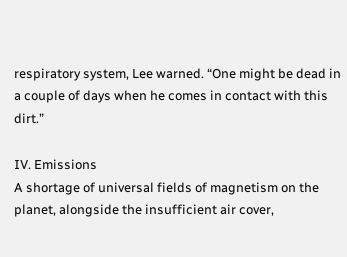respiratory system, Lee warned. “One might be dead in a couple of days when he comes in contact with this dirt.”

IV. Emissions
A shortage of universal fields of magnetism on the planet, alongside the insufficient air cover,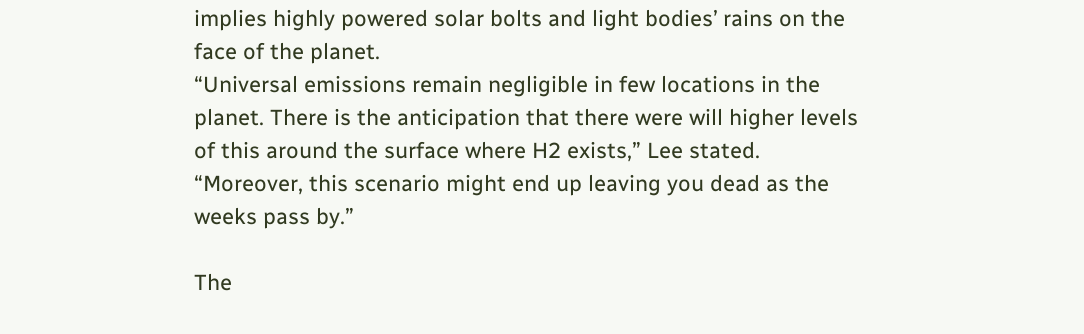implies highly powered solar bolts and light bodies’ rains on the face of the planet.
“Universal emissions remain negligible in few locations in the planet. There is the anticipation that there were will higher levels of this around the surface where H2 exists,” Lee stated. “Moreover, this scenario might end up leaving you dead as the weeks pass by.”

The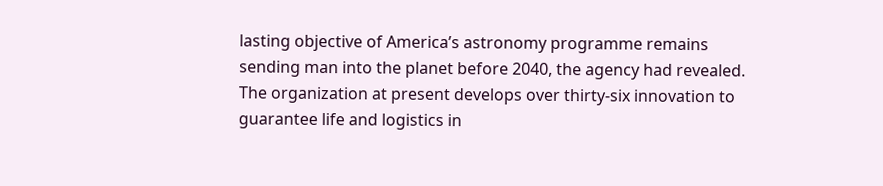lasting objective of America’s astronomy programme remains sending man into the planet before 2040, the agency had revealed. The organization at present develops over thirty-six innovation to guarantee life and logistics in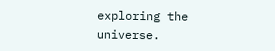exploring the universe.